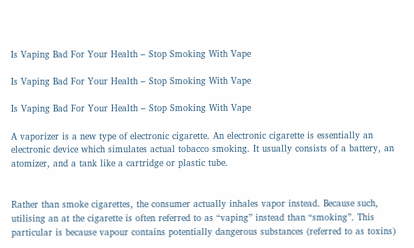Is Vaping Bad For Your Health – Stop Smoking With Vape

Is Vaping Bad For Your Health – Stop Smoking With Vape

Is Vaping Bad For Your Health – Stop Smoking With Vape

A vaporizer is a new type of electronic cigarette. An electronic cigarette is essentially an electronic device which simulates actual tobacco smoking. It usually consists of a battery, an atomizer, and a tank like a cartridge or plastic tube.


Rather than smoke cigarettes, the consumer actually inhales vapor instead. Because such, utilising an at the cigarette is often referred to as “vaping” instead than “smoking”. This particular is because vapour contains potentially dangerous substances (referred to as toxins)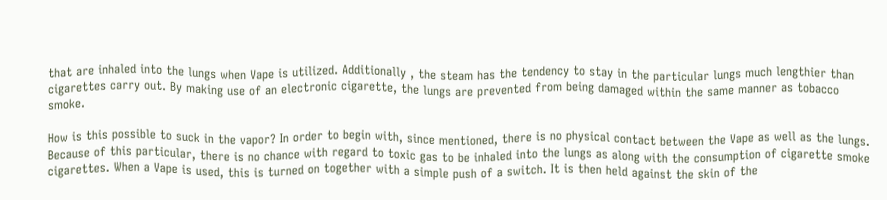that are inhaled into the lungs when Vape is utilized. Additionally , the steam has the tendency to stay in the particular lungs much lengthier than cigarettes carry out. By making use of an electronic cigarette, the lungs are prevented from being damaged within the same manner as tobacco smoke.

How is this possible to suck in the vapor? In order to begin with, since mentioned, there is no physical contact between the Vape as well as the lungs. Because of this particular, there is no chance with regard to toxic gas to be inhaled into the lungs as along with the consumption of cigarette smoke cigarettes. When a Vape is used, this is turned on together with a simple push of a switch. It is then held against the skin of the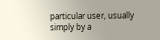particular user, usually simply by a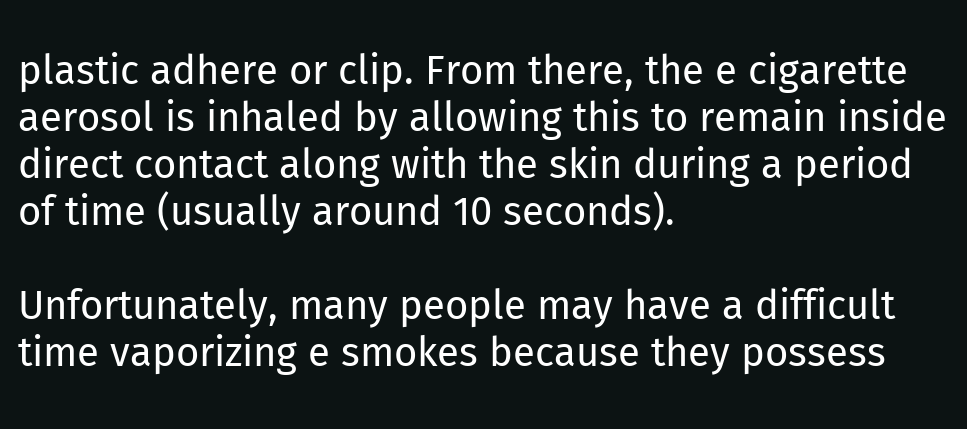plastic adhere or clip. From there, the e cigarette aerosol is inhaled by allowing this to remain inside direct contact along with the skin during a period of time (usually around 10 seconds).

Unfortunately, many people may have a difficult time vaporizing e smokes because they possess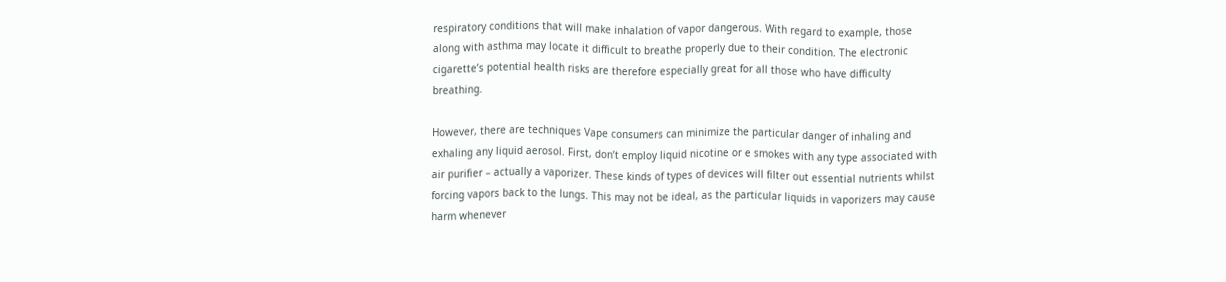respiratory conditions that will make inhalation of vapor dangerous. With regard to example, those along with asthma may locate it difficult to breathe properly due to their condition. The electronic cigarette’s potential health risks are therefore especially great for all those who have difficulty breathing.

However, there are techniques Vape consumers can minimize the particular danger of inhaling and exhaling any liquid aerosol. First, don’t employ liquid nicotine or e smokes with any type associated with air purifier – actually a vaporizer. These kinds of types of devices will filter out essential nutrients whilst forcing vapors back to the lungs. This may not be ideal, as the particular liquids in vaporizers may cause harm whenever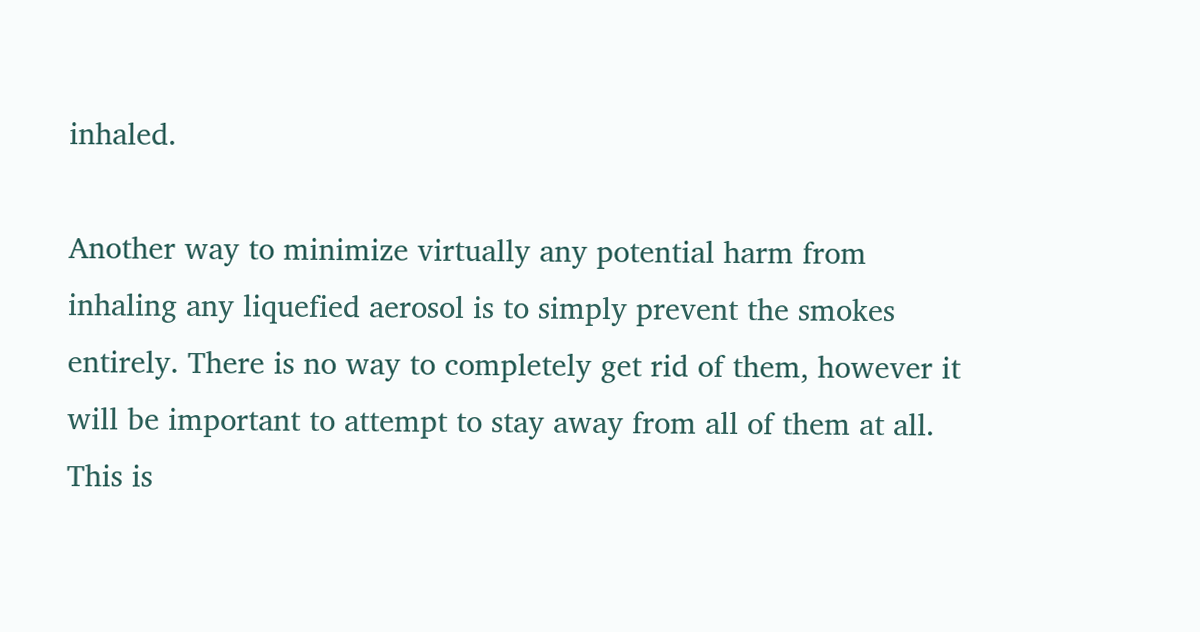inhaled.

Another way to minimize virtually any potential harm from inhaling any liquefied aerosol is to simply prevent the smokes entirely. There is no way to completely get rid of them, however it will be important to attempt to stay away from all of them at all. This is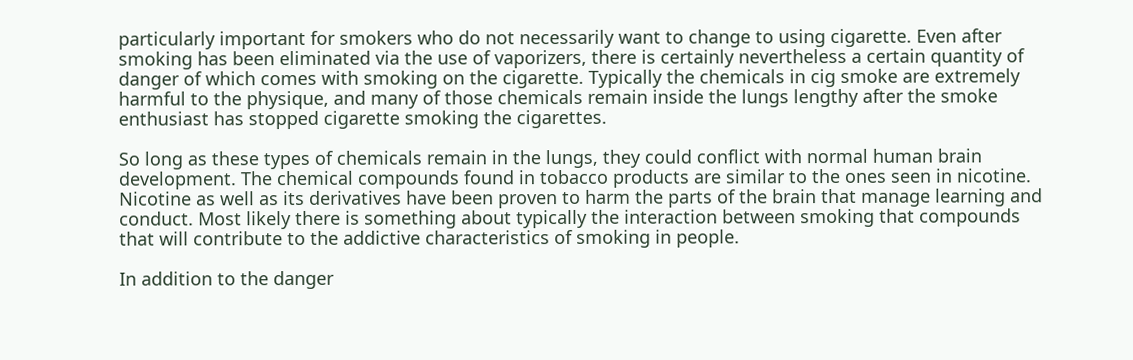particularly important for smokers who do not necessarily want to change to using cigarette. Even after smoking has been eliminated via the use of vaporizers, there is certainly nevertheless a certain quantity of danger of which comes with smoking on the cigarette. Typically the chemicals in cig smoke are extremely harmful to the physique, and many of those chemicals remain inside the lungs lengthy after the smoke enthusiast has stopped cigarette smoking the cigarettes.

So long as these types of chemicals remain in the lungs, they could conflict with normal human brain development. The chemical compounds found in tobacco products are similar to the ones seen in nicotine. Nicotine as well as its derivatives have been proven to harm the parts of the brain that manage learning and conduct. Most likely there is something about typically the interaction between smoking that compounds that will contribute to the addictive characteristics of smoking in people.

In addition to the danger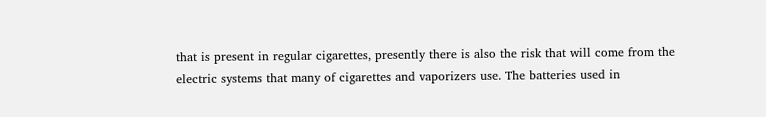that is present in regular cigarettes, presently there is also the risk that will come from the electric systems that many of cigarettes and vaporizers use. The batteries used in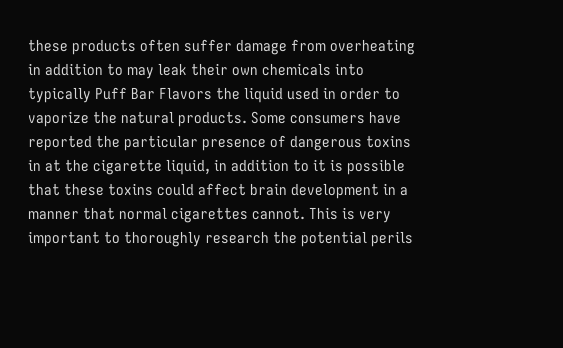these products often suffer damage from overheating in addition to may leak their own chemicals into typically Puff Bar Flavors the liquid used in order to vaporize the natural products. Some consumers have reported the particular presence of dangerous toxins in at the cigarette liquid, in addition to it is possible that these toxins could affect brain development in a manner that normal cigarettes cannot. This is very important to thoroughly research the potential perils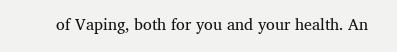of Vaping, both for you and your health. An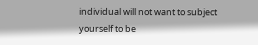individual will not want to subject yourself to be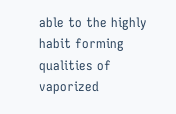able to the highly habit forming qualities of vaporized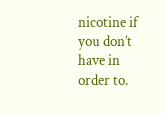nicotine if you don’t have in order to.